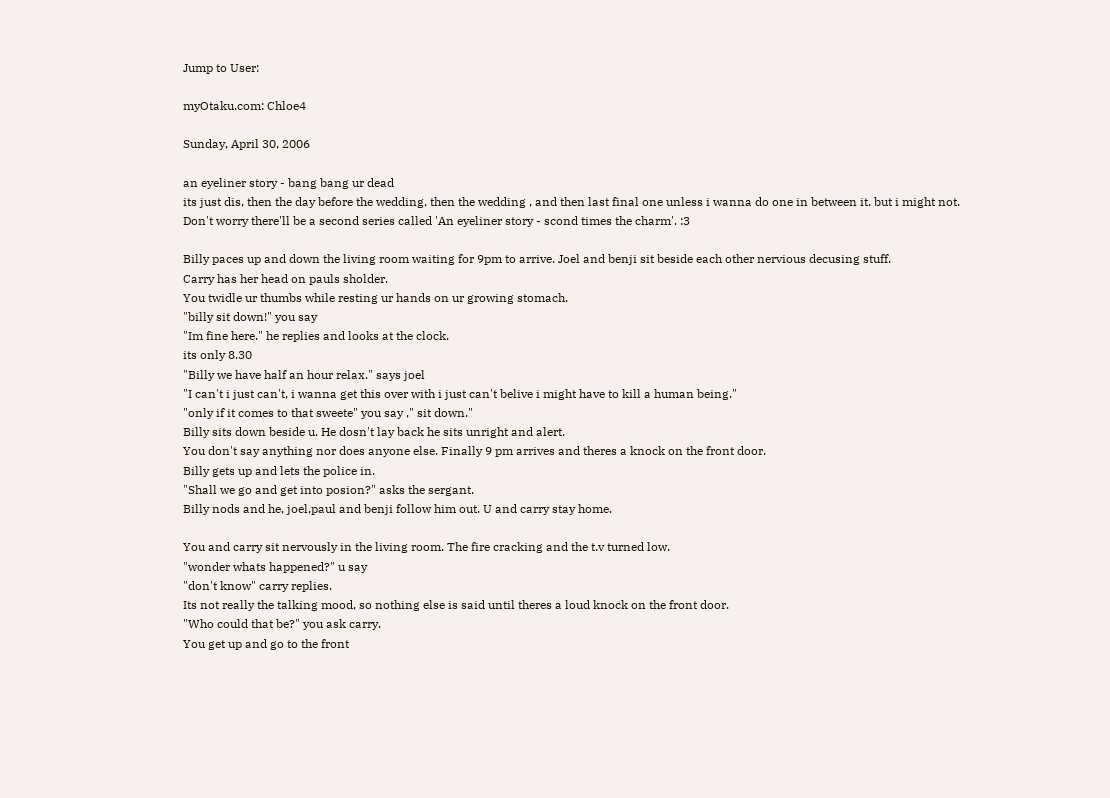Jump to User:

myOtaku.com: Chloe4

Sunday, April 30, 2006

an eyeliner story - bang bang ur dead
its just dis, then the day before the wedding, then the wedding , and then last final one unless i wanna do one in between it. but i might not.
Don't worry there'll be a second series called 'An eyeliner story - scond times the charm'. :3

Billy paces up and down the living room waiting for 9pm to arrive. Joel and benji sit beside each other nervious decusing stuff.
Carry has her head on pauls sholder.
You twidle ur thumbs while resting ur hands on ur growing stomach.
"billy sit down!" you say
"Im fine here." he replies and looks at the clock.
its only 8.30
"Billy we have half an hour relax." says joel
"I can't i just can't, i wanna get this over with i just can't belive i might have to kill a human being."
"only if it comes to that sweete" you say ," sit down."
Billy sits down beside u. He dosn't lay back he sits unright and alert.
You don't say anything nor does anyone else. Finally 9 pm arrives and theres a knock on the front door.
Billy gets up and lets the police in.
"Shall we go and get into posion?" asks the sergant.
Billy nods and he, joel,paul and benji follow him out. U and carry stay home.

You and carry sit nervously in the living room. The fire cracking and the t.v turned low.
"wonder whats happened?" u say
"don't know" carry replies.
Its not really the talking mood, so nothing else is said until theres a loud knock on the front door.
"Who could that be?" you ask carry.
You get up and go to the front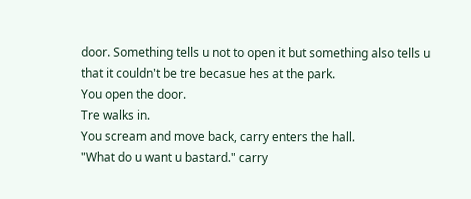door. Something tells u not to open it but something also tells u that it couldn't be tre becasue hes at the park.
You open the door.
Tre walks in.
You scream and move back, carry enters the hall.
"What do u want u bastard." carry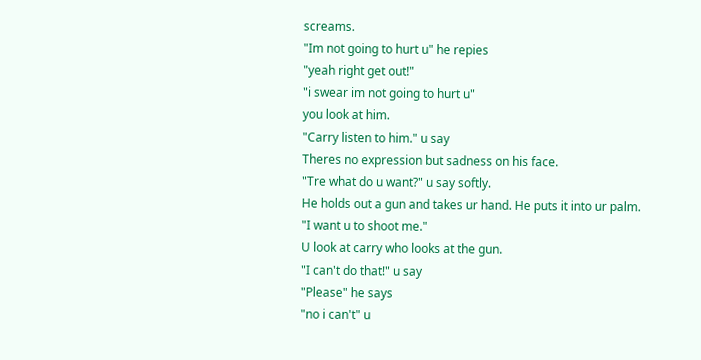screams.
"Im not going to hurt u" he repies
"yeah right get out!"
"i swear im not going to hurt u"
you look at him.
"Carry listen to him." u say
Theres no expression but sadness on his face.
"Tre what do u want?" u say softly.
He holds out a gun and takes ur hand. He puts it into ur palm.
"I want u to shoot me."
U look at carry who looks at the gun.
"I can't do that!" u say
"Please" he says
"no i can't" u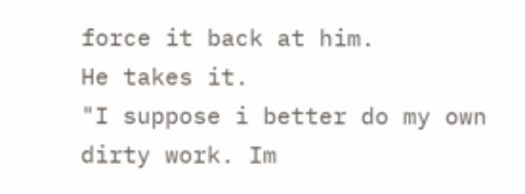force it back at him.
He takes it.
"I suppose i better do my own dirty work. Im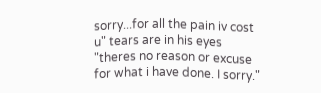sorry...for all the pain iv cost u" tears are in his eyes "theres no reason or excuse for what i have done. I sorry."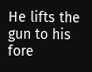He lifts the gun to his fore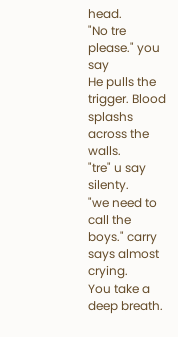head.
"No tre please." you say
He pulls the trigger. Blood splashs across the walls.
"tre" u say silenty.
"we need to call the boys." carry says almost crying.
You take a deep breath.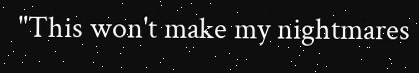"This won't make my nightmares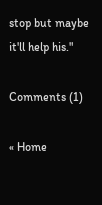stop but maybe it'll help his."

Comments (1)

« Home